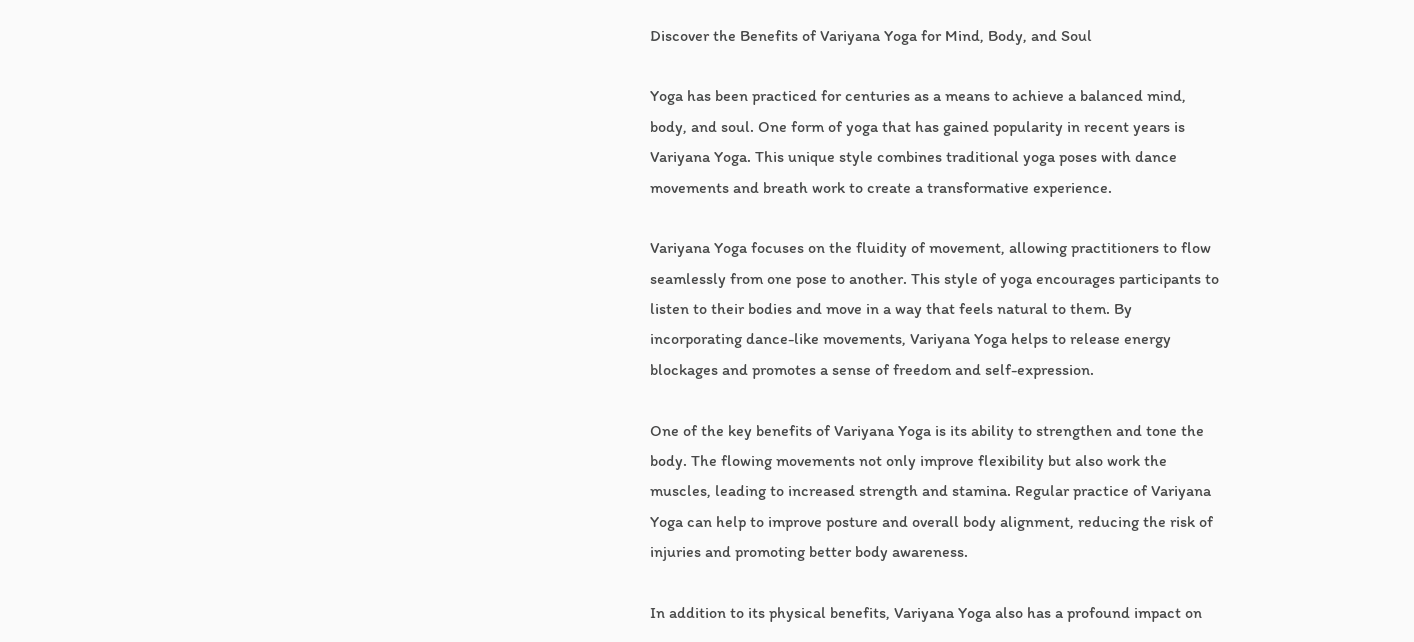Discover the Benefits of Variyana Yoga for Mind, Body, and Soul

Yoga has been practiced for centuries as a means to achieve a balanced mind, body, and soul. One form of yoga that has gained popularity in recent years is Variyana Yoga. This unique style combines traditional yoga poses with dance movements and breath work to create a transformative experience.

Variyana Yoga focuses on the fluidity of movement, allowing practitioners to flow seamlessly from one pose to another. This style of yoga encourages participants to listen to their bodies and move in a way that feels natural to them. By incorporating dance-like movements, Variyana Yoga helps to release energy blockages and promotes a sense of freedom and self-expression.

One of the key benefits of Variyana Yoga is its ability to strengthen and tone the body. The flowing movements not only improve flexibility but also work the muscles, leading to increased strength and stamina. Regular practice of Variyana Yoga can help to improve posture and overall body alignment, reducing the risk of injuries and promoting better body awareness.

In addition to its physical benefits, Variyana Yoga also has a profound impact on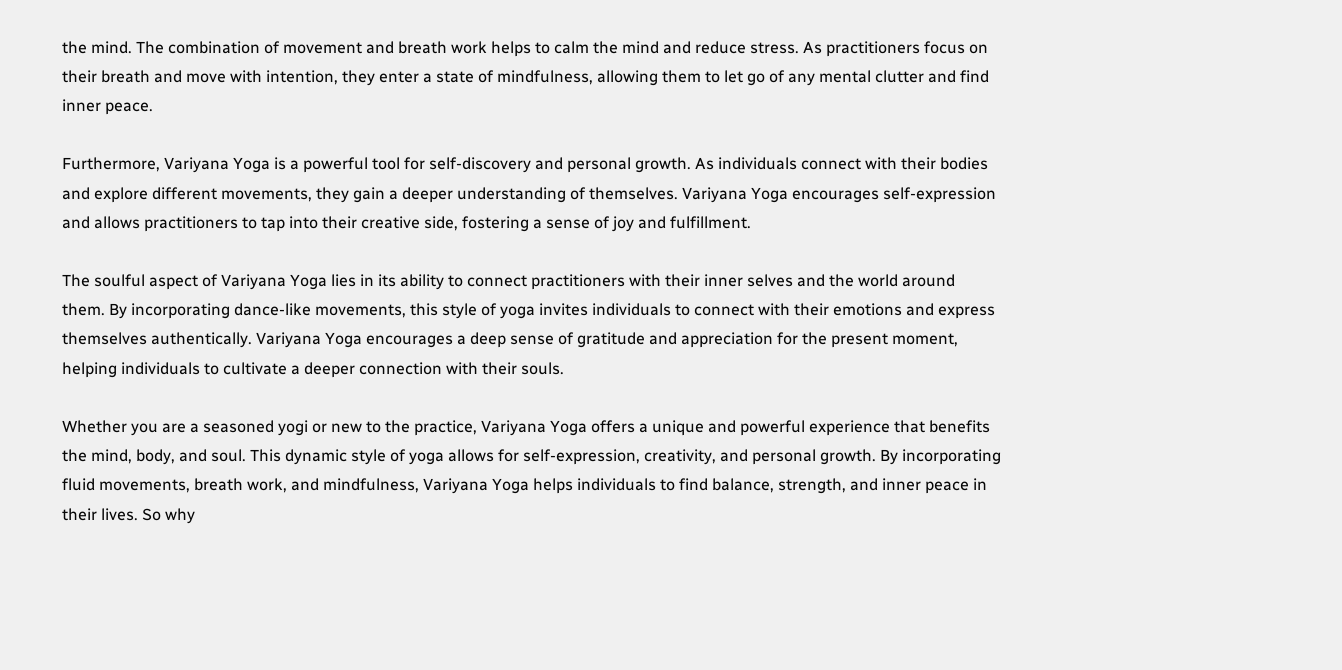the mind. The combination of movement and breath work helps to calm the mind and reduce stress. As practitioners focus on their breath and move with intention, they enter a state of mindfulness, allowing them to let go of any mental clutter and find inner peace.

Furthermore, Variyana Yoga is a powerful tool for self-discovery and personal growth. As individuals connect with their bodies and explore different movements, they gain a deeper understanding of themselves. Variyana Yoga encourages self-expression and allows practitioners to tap into their creative side, fostering a sense of joy and fulfillment.

The soulful aspect of Variyana Yoga lies in its ability to connect practitioners with their inner selves and the world around them. By incorporating dance-like movements, this style of yoga invites individuals to connect with their emotions and express themselves authentically. Variyana Yoga encourages a deep sense of gratitude and appreciation for the present moment, helping individuals to cultivate a deeper connection with their souls.

Whether you are a seasoned yogi or new to the practice, Variyana Yoga offers a unique and powerful experience that benefits the mind, body, and soul. This dynamic style of yoga allows for self-expression, creativity, and personal growth. By incorporating fluid movements, breath work, and mindfulness, Variyana Yoga helps individuals to find balance, strength, and inner peace in their lives. So why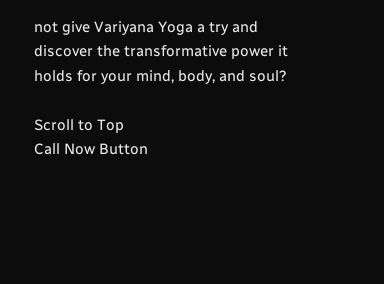not give Variyana Yoga a try and discover the transformative power it holds for your mind, body, and soul?

Scroll to Top
Call Now Button